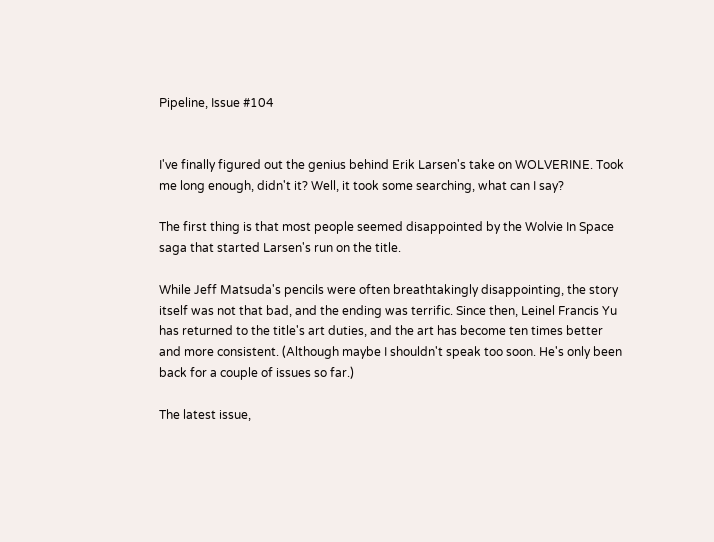Pipeline, Issue #104


I've finally figured out the genius behind Erik Larsen's take on WOLVERINE. Took me long enough, didn't it? Well, it took some searching, what can I say?

The first thing is that most people seemed disappointed by the Wolvie In Space saga that started Larsen's run on the title.

While Jeff Matsuda's pencils were often breathtakingly disappointing, the story itself was not that bad, and the ending was terrific. Since then, Leinel Francis Yu has returned to the title's art duties, and the art has become ten times better and more consistent. (Although maybe I shouldn't speak too soon. He's only been back for a couple of issues so far.)

The latest issue,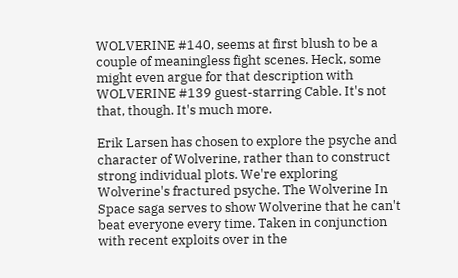WOLVERINE #140, seems at first blush to be a couple of meaningless fight scenes. Heck, some might even argue for that description with WOLVERINE #139 guest-starring Cable. It's not that, though. It's much more.

Erik Larsen has chosen to explore the psyche and character of Wolverine, rather than to construct strong individual plots. We're exploring Wolverine's fractured psyche. The Wolverine In Space saga serves to show Wolverine that he can't beat everyone every time. Taken in conjunction with recent exploits over in the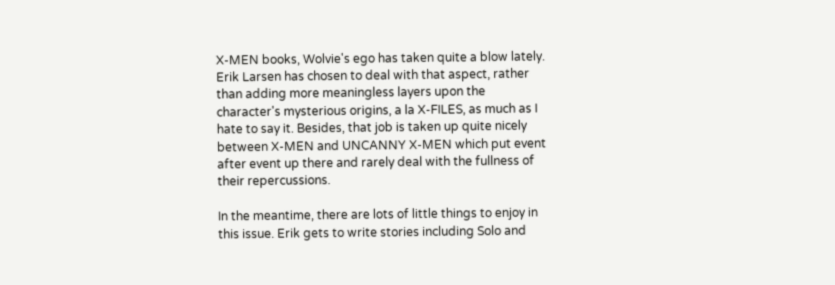X-MEN books, Wolvie's ego has taken quite a blow lately. Erik Larsen has chosen to deal with that aspect, rather than adding more meaningless layers upon the character's mysterious origins, a la X-FILES, as much as I hate to say it. Besides, that job is taken up quite nicely between X-MEN and UNCANNY X-MEN which put event after event up there and rarely deal with the fullness of their repercussions.

In the meantime, there are lots of little things to enjoy in this issue. Erik gets to write stories including Solo and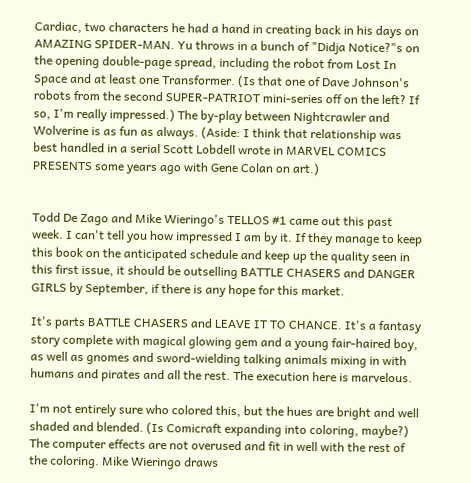Cardiac, two characters he had a hand in creating back in his days on AMAZING SPIDER-MAN. Yu throws in a bunch of "Didja Notice?"s on the opening double-page spread, including the robot from Lost In Space and at least one Transformer. (Is that one of Dave Johnson's robots from the second SUPER-PATRIOT mini-series off on the left? If so, I'm really impressed.) The by-play between Nightcrawler and Wolverine is as fun as always. (Aside: I think that relationship was best handled in a serial Scott Lobdell wrote in MARVEL COMICS PRESENTS some years ago with Gene Colan on art.)


Todd De Zago and Mike Wieringo's TELLOS #1 came out this past week. I can't tell you how impressed I am by it. If they manage to keep this book on the anticipated schedule and keep up the quality seen in this first issue, it should be outselling BATTLE CHASERS and DANGER GIRLS by September, if there is any hope for this market.

It's parts BATTLE CHASERS and LEAVE IT TO CHANCE. It's a fantasy story complete with magical glowing gem and a young fair-haired boy, as well as gnomes and sword-wielding talking animals mixing in with humans and pirates and all the rest. The execution here is marvelous.

I'm not entirely sure who colored this, but the hues are bright and well shaded and blended. (Is Comicraft expanding into coloring, maybe?) The computer effects are not overused and fit in well with the rest of the coloring. Mike Wieringo draws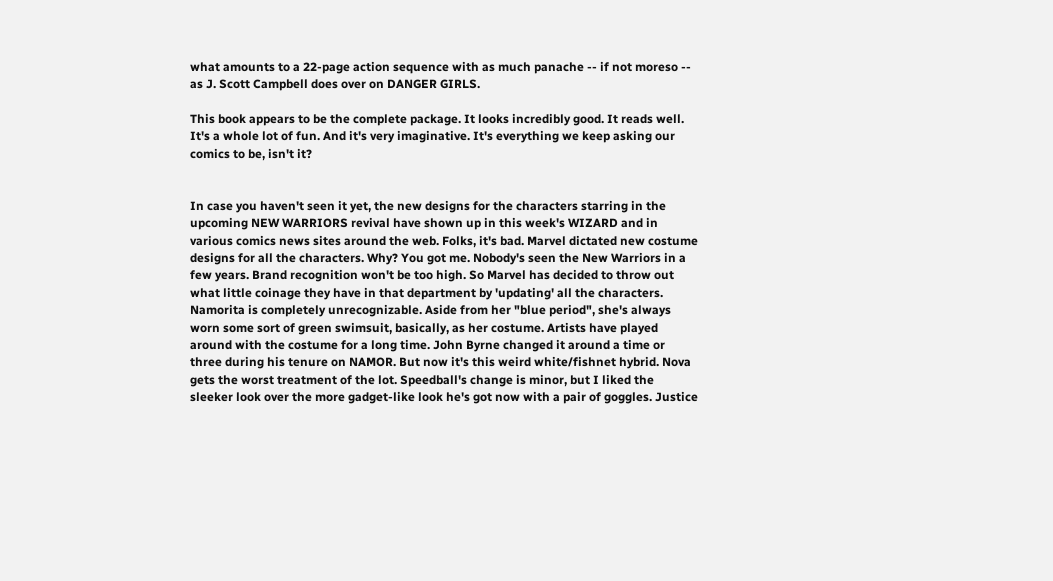what amounts to a 22-page action sequence with as much panache -- if not moreso -- as J. Scott Campbell does over on DANGER GIRLS.

This book appears to be the complete package. It looks incredibly good. It reads well. It's a whole lot of fun. And it's very imaginative. It's everything we keep asking our comics to be, isn't it?


In case you haven't seen it yet, the new designs for the characters starring in the upcoming NEW WARRIORS revival have shown up in this week's WIZARD and in various comics news sites around the web. Folks, it's bad. Marvel dictated new costume designs for all the characters. Why? You got me. Nobody's seen the New Warriors in a few years. Brand recognition won't be too high. So Marvel has decided to throw out what little coinage they have in that department by 'updating' all the characters. Namorita is completely unrecognizable. Aside from her "blue period", she's always worn some sort of green swimsuit, basically, as her costume. Artists have played around with the costume for a long time. John Byrne changed it around a time or three during his tenure on NAMOR. But now it's this weird white/fishnet hybrid. Nova gets the worst treatment of the lot. Speedball's change is minor, but I liked the sleeker look over the more gadget-like look he's got now with a pair of goggles. Justice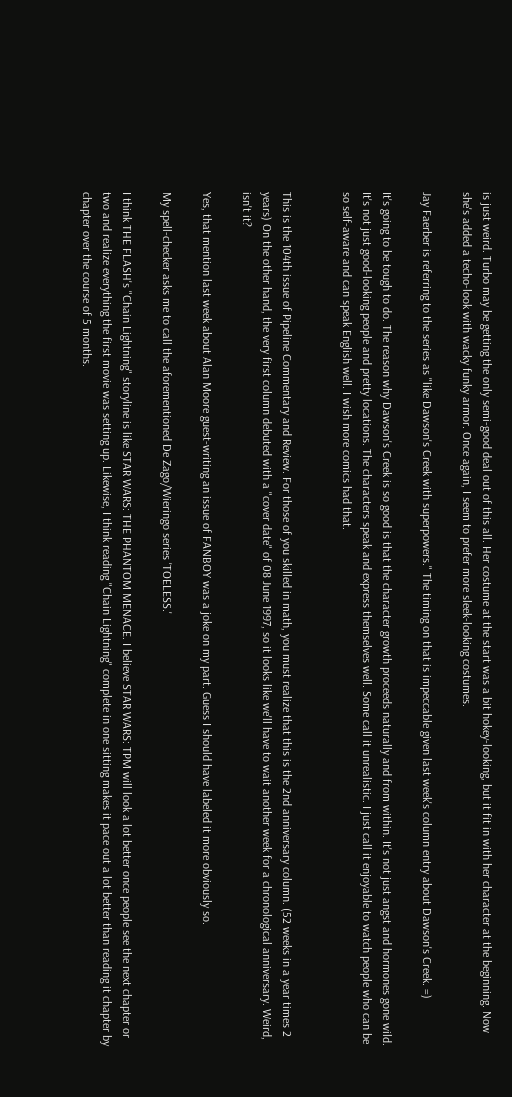is just weird. Turbo may be getting the only semi-good deal out of this all. Her costume at the start was a bit hokey-looking, but it fit in with her character at the beginning. Now she's added a techo-look with wacky funky armor. Once again, I seem to prefer more sleek-looking costumes.

Jay Faerber is referring to the series as "like Dawson's Creek with superpowers." The timing on that is impeccable given last week's column entry about Dawson's Creek. =)

It's going to be tough to do. The reason why Dawson's Creek is so good is that the character growth proceeds naturally and from within. It's not just angst and hormones gone wild. It's not just good-looking people and pretty locations. The characters speak and express themselves well. Some call it unrealistic. I just call it enjoyable to watch people who can be so self-aware and can speak English well. I wish more comics had that.


This is the 104th issue of Pipeline Commentary and Review. For those of you skilled in math, you must realize that this is the 2nd anniversary column. (52 weeks in a year times 2 years) On the other hand, the very first column debuted with a "cover date" of 08 June 1997, so it looks like we'll have to wait another week for a chronological anniversary. Weird, isn't it?

Yes, that mention last week about Alan Moore guest-writing an issue of FANBOY was a joke on my part. Guess I should have labeled it more obviously so.

My spell-checker asks me to call the aforementioned De Zago/Wieringo series 'TOELESS.'

I think THE FLASH's "Chain Lightning" storyline is like STAR WARS: THE PHANTOM MENACE. I believe STAR WARS: TPM will look a lot better once people see the next chapter or two and realize everything the first movie was setting up. Likewise, I think reading "Chain Lightning" complete in one sitting makes it pace out a lot better than reading it chapter by chapter over the course of 5 months.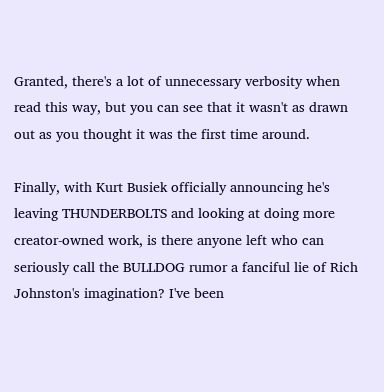Granted, there's a lot of unnecessary verbosity when read this way, but you can see that it wasn't as drawn out as you thought it was the first time around.

Finally, with Kurt Busiek officially announcing he's leaving THUNDERBOLTS and looking at doing more creator-owned work, is there anyone left who can seriously call the BULLDOG rumor a fanciful lie of Rich Johnston's imagination? I've been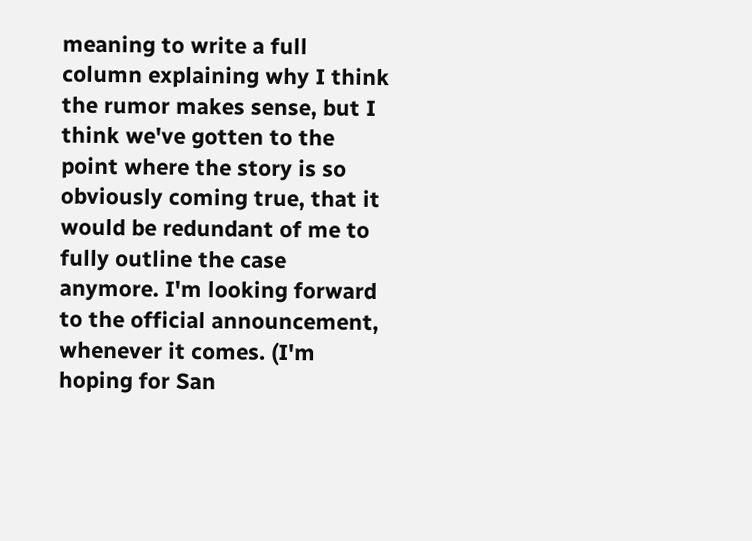meaning to write a full column explaining why I think the rumor makes sense, but I think we've gotten to the point where the story is so obviously coming true, that it would be redundant of me to fully outline the case anymore. I'm looking forward to the official announcement, whenever it comes. (I'm hoping for San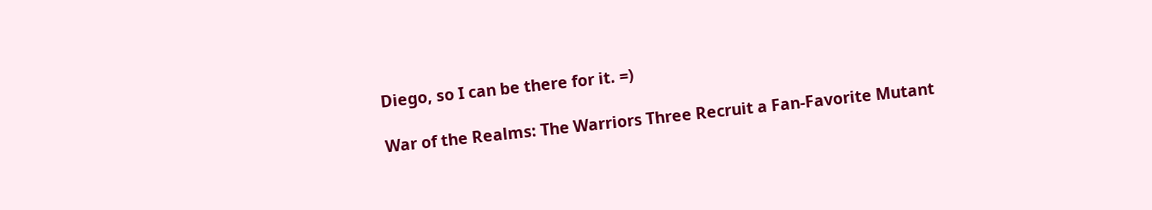Diego, so I can be there for it. =)

War of the Realms: The Warriors Three Recruit a Fan-Favorite Mutant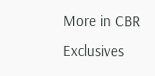More in CBR Exclusives